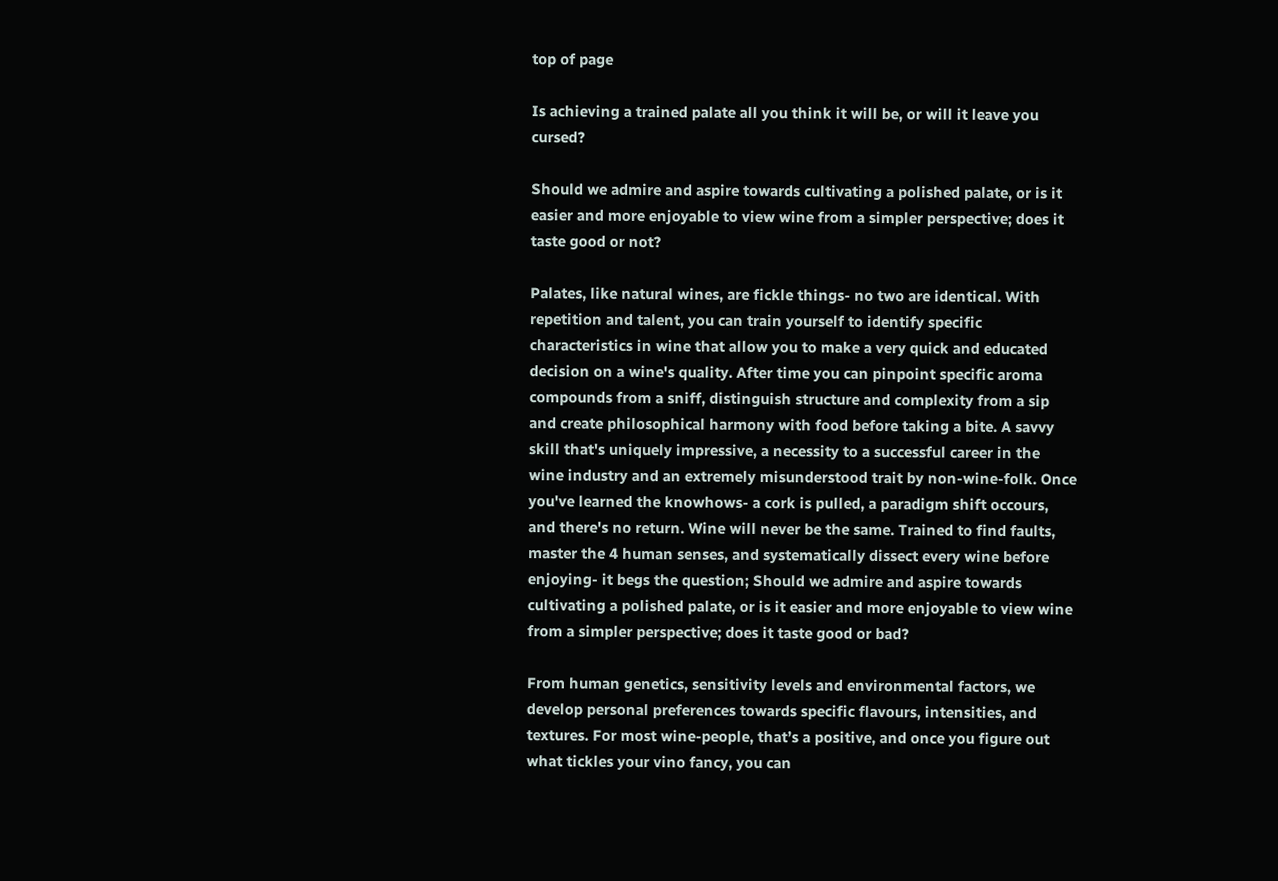top of page

Is achieving a trained palate all you think it will be, or will it leave you cursed?

Should we admire and aspire towards cultivating a polished palate, or is it easier and more enjoyable to view wine from a simpler perspective; does it taste good or not?

Palates, like natural wines, are fickle things- no two are identical. With repetition and talent, you can train yourself to identify specific characteristics in wine that allow you to make a very quick and educated decision on a wine's quality. After time you can pinpoint specific aroma compounds from a sniff, distinguish structure and complexity from a sip and create philosophical harmony with food before taking a bite. A savvy skill that's uniquely impressive, a necessity to a successful career in the wine industry and an extremely misunderstood trait by non-wine-folk. Once you've learned the knowhows- a cork is pulled, a paradigm shift occours, and there's no return. Wine will never be the same. Trained to find faults, master the 4 human senses, and systematically dissect every wine before enjoying- it begs the question; Should we admire and aspire towards cultivating a polished palate, or is it easier and more enjoyable to view wine from a simpler perspective; does it taste good or bad?

From human genetics, sensitivity levels and environmental factors, we develop personal preferences towards specific flavours, intensities, and textures. For most wine-people, that’s a positive, and once you figure out what tickles your vino fancy, you can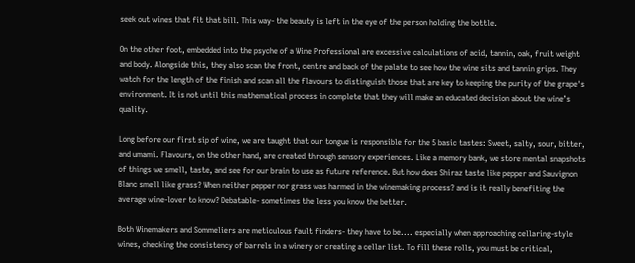seek out wines that fit that bill. This way- the beauty is left in the eye of the person holding the bottle.

On the other foot, embedded into the psyche of a Wine Professional are excessive calculations of acid, tannin, oak, fruit weight and body. Alongside this, they also scan the front, centre and back of the palate to see how the wine sits and tannin grips. They watch for the length of the finish and scan all the flavours to distinguish those that are key to keeping the purity of the grape's environment. It is not until this mathematical process in complete that they will make an educated decision about the wine’s quality.

Long before our first sip of wine, we are taught that our tongue is responsible for the 5 basic tastes: Sweet, salty, sour, bitter, and umami. Flavours, on the other hand, are created through sensory experiences. Like a memory bank, we store mental snapshots of things we smell, taste, and see for our brain to use as future reference. But how does Shiraz taste like pepper and Sauvignon Blanc smell like grass? When neither pepper nor grass was harmed in the winemaking process? and is it really benefiting the average wine-lover to know? Debatable- sometimes the less you know the better.

Both Winemakers and Sommeliers are meticulous fault finders- they have to be.... especially when approaching cellaring-style wines, checking the consistency of barrels in a winery or creating a cellar list. To fill these rolls, you must be critical,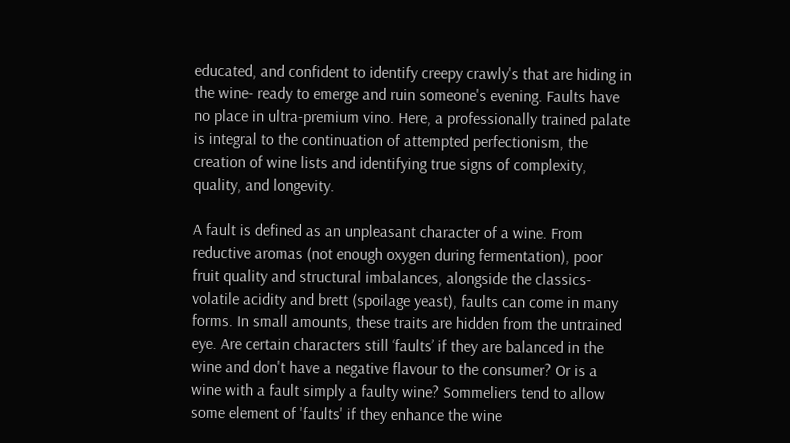educated, and confident to identify creepy crawly's that are hiding in the wine- ready to emerge and ruin someone's evening. Faults have no place in ultra-premium vino. Here, a professionally trained palate is integral to the continuation of attempted perfectionism, the creation of wine lists and identifying true signs of complexity, quality, and longevity.

A fault is defined as an unpleasant character of a wine. From reductive aromas (not enough oxygen during fermentation), poor fruit quality and structural imbalances, alongside the classics- volatile acidity and brett (spoilage yeast), faults can come in many forms. In small amounts, these traits are hidden from the untrained eye. Are certain characters still ‘faults’ if they are balanced in the wine and don't have a negative flavour to the consumer? Or is a wine with a fault simply a faulty wine? Sommeliers tend to allow some element of 'faults' if they enhance the wine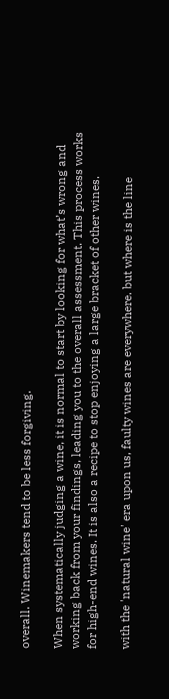overall. Winemakers tend to be less forgiving.

When systematically judging a wine, it is normal to start by looking for what’s wrong and working back from your findings, leading you to the overall assessment. This process works for high-end wines. It is also a recipe to stop enjoying a large bracket of other wines.

with the 'natural wine' era upon us, faulty wines are everywhere. but where is the line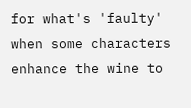for what's 'faulty' when some characters enhance the wine to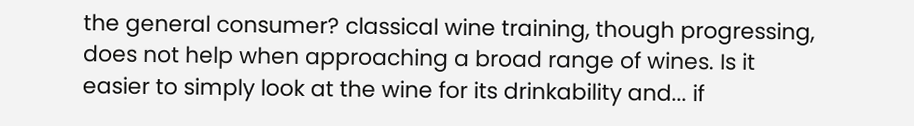the general consumer? classical wine training, though progressing, does not help when approaching a broad range of wines. Is it easier to simply look at the wine for its drinkability and... if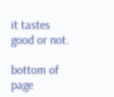it tastes good or not.

bottom of page